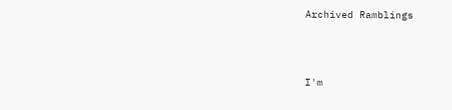Archived Ramblings



I'm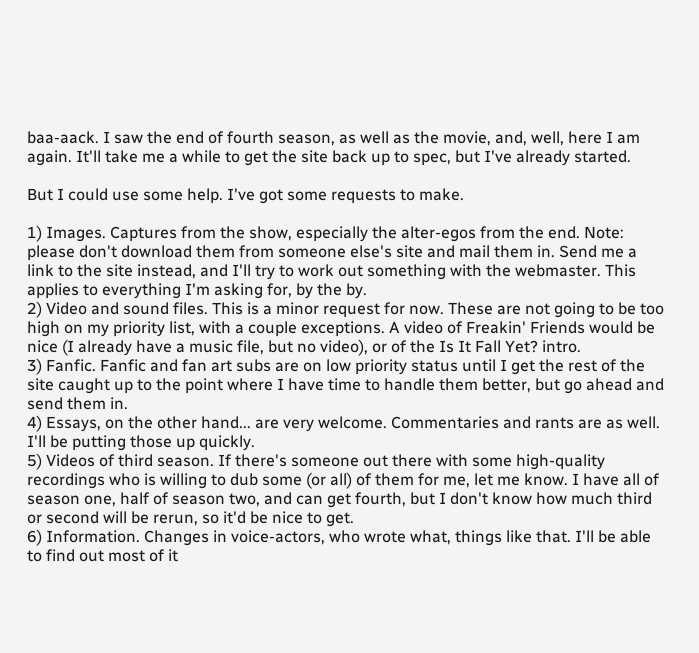baa-aack. I saw the end of fourth season, as well as the movie, and, well, here I am again. It'll take me a while to get the site back up to spec, but I've already started.

But I could use some help. I've got some requests to make.

1) Images. Captures from the show, especially the alter-egos from the end. Note: please don't download them from someone else's site and mail them in. Send me a link to the site instead, and I'll try to work out something with the webmaster. This applies to everything I'm asking for, by the by.
2) Video and sound files. This is a minor request for now. These are not going to be too high on my priority list, with a couple exceptions. A video of Freakin' Friends would be nice (I already have a music file, but no video), or of the Is It Fall Yet? intro.
3) Fanfic. Fanfic and fan art subs are on low priority status until I get the rest of the site caught up to the point where I have time to handle them better, but go ahead and send them in.
4) Essays, on the other hand... are very welcome. Commentaries and rants are as well. I'll be putting those up quickly.
5) Videos of third season. If there's someone out there with some high-quality recordings who is willing to dub some (or all) of them for me, let me know. I have all of season one, half of season two, and can get fourth, but I don't know how much third or second will be rerun, so it'd be nice to get.
6) Information. Changes in voice-actors, who wrote what, things like that. I'll be able to find out most of it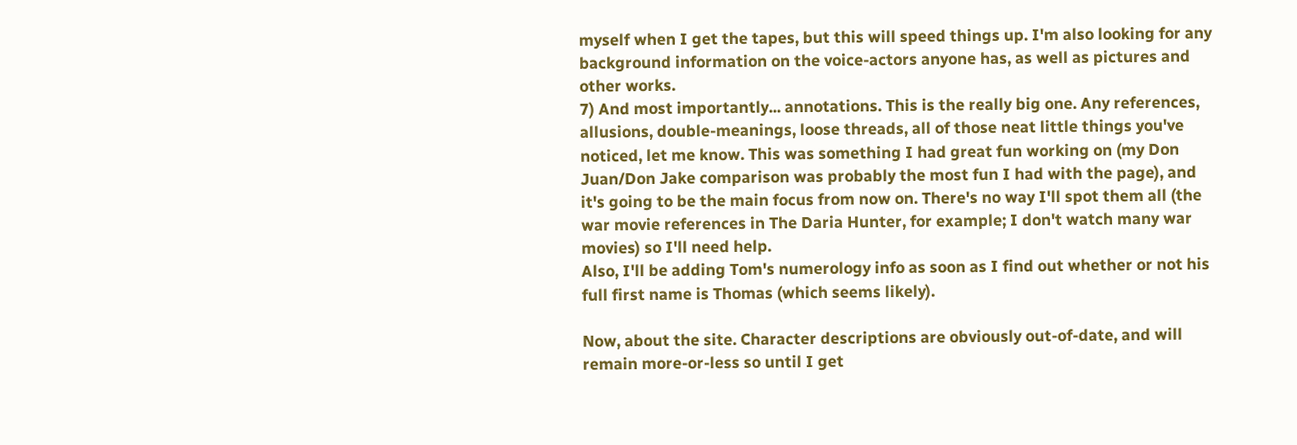myself when I get the tapes, but this will speed things up. I'm also looking for any background information on the voice-actors anyone has, as well as pictures and other works.
7) And most importantly... annotations. This is the really big one. Any references, allusions, double-meanings, loose threads, all of those neat little things you've noticed, let me know. This was something I had great fun working on (my Don Juan/Don Jake comparison was probably the most fun I had with the page), and it's going to be the main focus from now on. There's no way I'll spot them all (the war movie references in The Daria Hunter, for example; I don't watch many war movies) so I'll need help.
Also, I'll be adding Tom's numerology info as soon as I find out whether or not his full first name is Thomas (which seems likely).

Now, about the site. Character descriptions are obviously out-of-date, and will remain more-or-less so until I get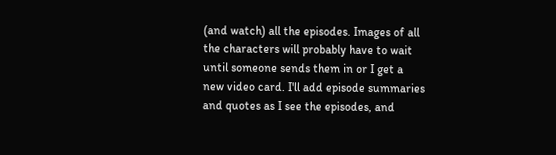(and watch) all the episodes. Images of all the characters will probably have to wait until someone sends them in or I get a new video card. I'll add episode summaries and quotes as I see the episodes, and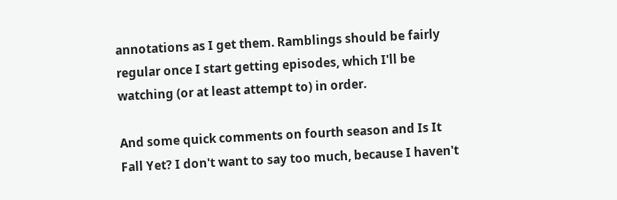annotations as I get them. Ramblings should be fairly regular once I start getting episodes, which I'll be watching (or at least attempt to) in order.

And some quick comments on fourth season and Is It Fall Yet? I don't want to say too much, because I haven't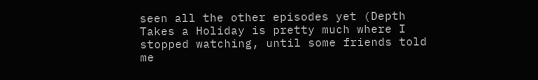seen all the other episodes yet (Depth Takes a Holiday is pretty much where I stopped watching, until some friends told me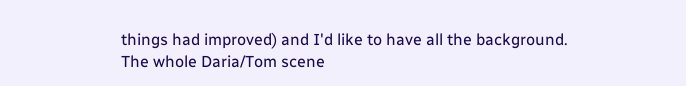things had improved) and I'd like to have all the background.
The whole Daria/Tom scene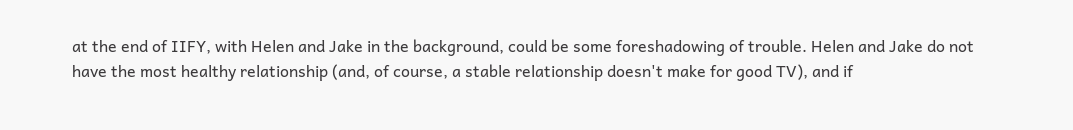at the end of IIFY, with Helen and Jake in the background, could be some foreshadowing of trouble. Helen and Jake do not have the most healthy relationship (and, of course, a stable relationship doesn't make for good TV), and if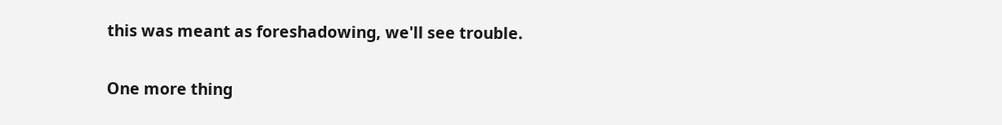this was meant as foreshadowing, we'll see trouble.

One more thing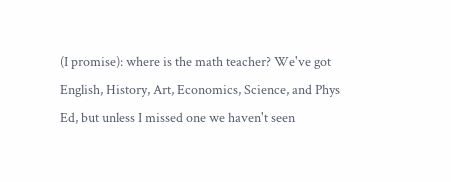(I promise): where is the math teacher? We've got English, History, Art, Economics, Science, and Phys Ed, but unless I missed one we haven't seen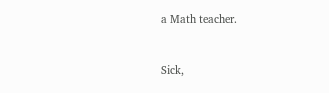a Math teacher.


Sick,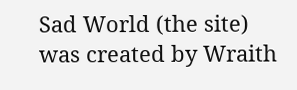Sad World (the site) was created by Wraith